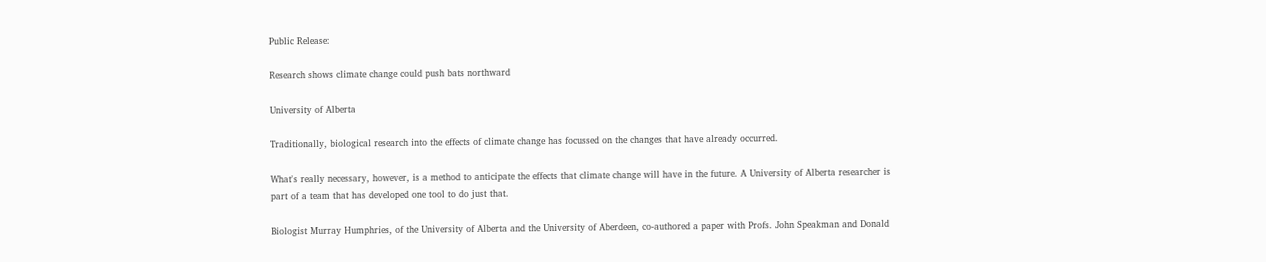Public Release:

Research shows climate change could push bats northward

University of Alberta

Traditionally, biological research into the effects of climate change has focussed on the changes that have already occurred.

What's really necessary, however, is a method to anticipate the effects that climate change will have in the future. A University of Alberta researcher is part of a team that has developed one tool to do just that.

Biologist Murray Humphries, of the University of Alberta and the University of Aberdeen, co-authored a paper with Profs. John Speakman and Donald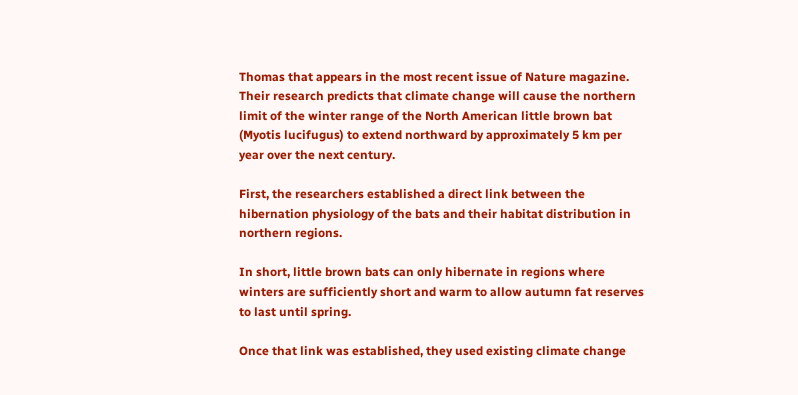Thomas that appears in the most recent issue of Nature magazine. Their research predicts that climate change will cause the northern limit of the winter range of the North American little brown bat (Myotis lucifugus) to extend northward by approximately 5 km per year over the next century.

First, the researchers established a direct link between the hibernation physiology of the bats and their habitat distribution in northern regions.

In short, little brown bats can only hibernate in regions where winters are sufficiently short and warm to allow autumn fat reserves to last until spring.

Once that link was established, they used existing climate change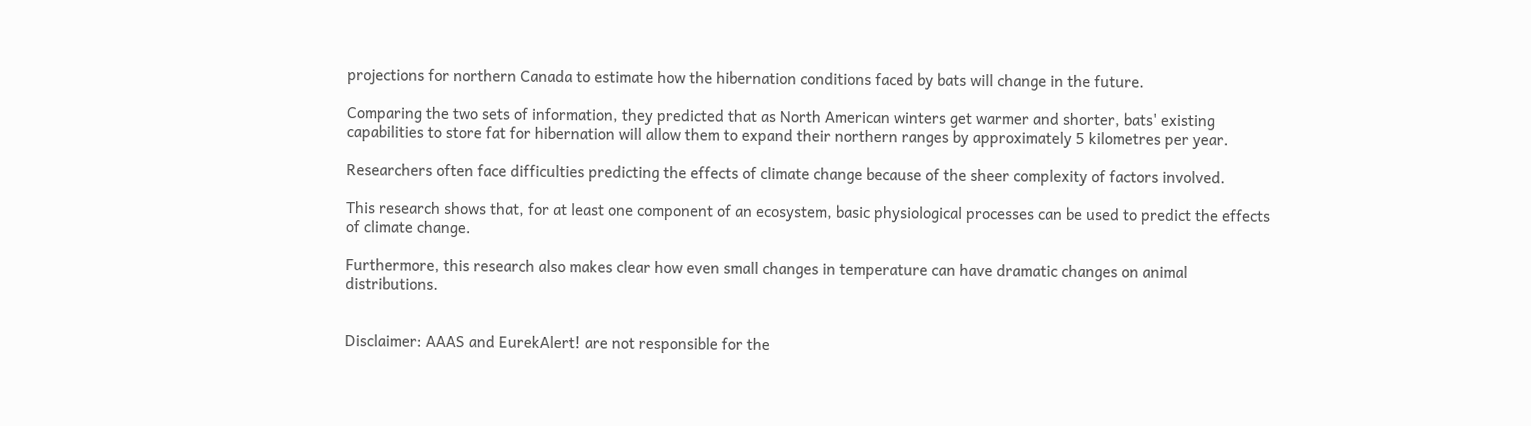projections for northern Canada to estimate how the hibernation conditions faced by bats will change in the future.

Comparing the two sets of information, they predicted that as North American winters get warmer and shorter, bats' existing capabilities to store fat for hibernation will allow them to expand their northern ranges by approximately 5 kilometres per year.

Researchers often face difficulties predicting the effects of climate change because of the sheer complexity of factors involved.

This research shows that, for at least one component of an ecosystem, basic physiological processes can be used to predict the effects of climate change.

Furthermore, this research also makes clear how even small changes in temperature can have dramatic changes on animal distributions.


Disclaimer: AAAS and EurekAlert! are not responsible for the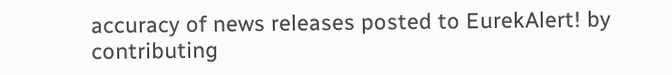accuracy of news releases posted to EurekAlert! by contributing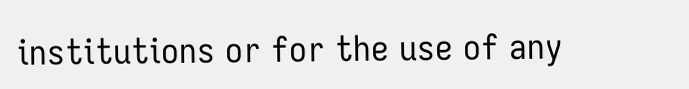institutions or for the use of any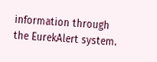information through the EurekAlert system.